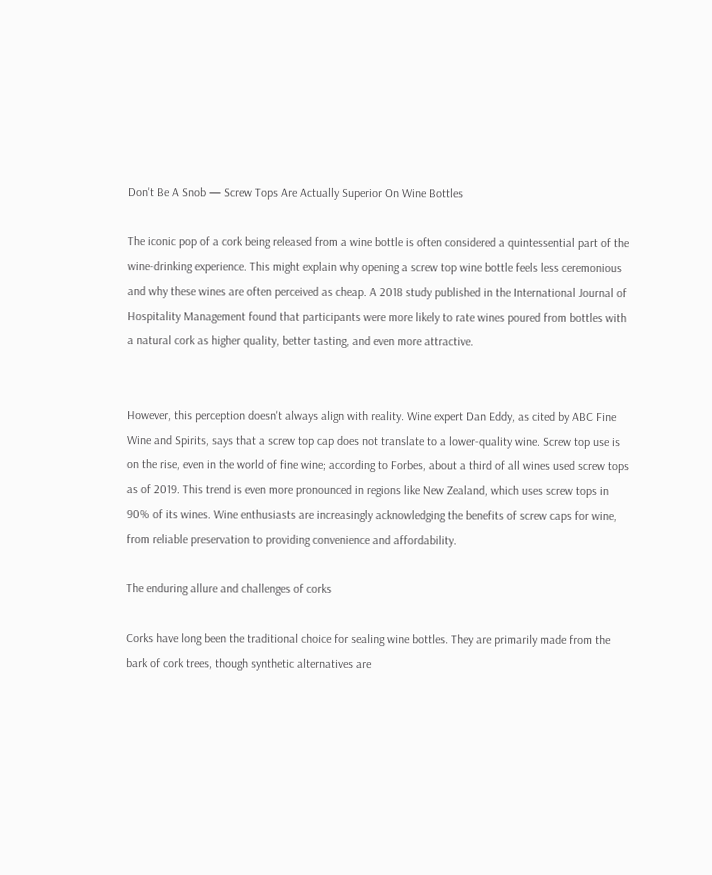Don't Be A Snob — Screw Tops Are Actually Superior On Wine Bottles

The iconic pop of a cork being released from a wine bottle is often considered a quintessential part of the wine-drinking experience. This might explain why opening a screw top wine bottle feels less ceremonious and why these wines are often perceived as cheap. A 2018 study published in the International Journal of Hospitality Management found that participants were more likely to rate wines poured from bottles with a natural cork as higher quality, better tasting, and even more attractive.


However, this perception doesn't always align with reality. Wine expert Dan Eddy, as cited by ABC Fine Wine and Spirits, says that a screw top cap does not translate to a lower-quality wine. Screw top use is on the rise, even in the world of fine wine; according to Forbes, about a third of all wines used screw tops as of 2019. This trend is even more pronounced in regions like New Zealand, which uses screw tops in 90% of its wines. Wine enthusiasts are increasingly acknowledging the benefits of screw caps for wine, from reliable preservation to providing convenience and affordability.

The enduring allure and challenges of corks

Corks have long been the traditional choice for sealing wine bottles. They are primarily made from the bark of cork trees, though synthetic alternatives are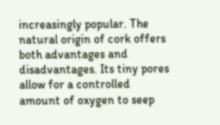increasingly popular. The natural origin of cork offers both advantages and disadvantages. Its tiny pores allow for a controlled amount of oxygen to seep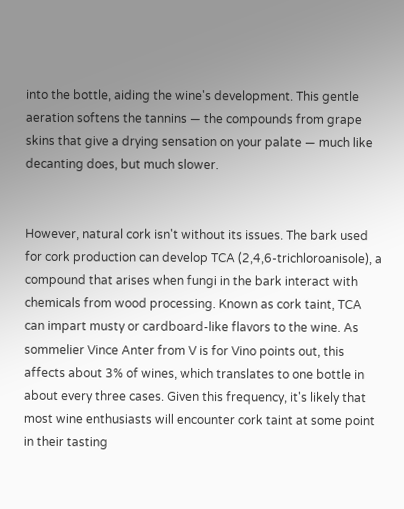into the bottle, aiding the wine's development. This gentle aeration softens the tannins — the compounds from grape skins that give a drying sensation on your palate — much like decanting does, but much slower.


However, natural cork isn't without its issues. The bark used for cork production can develop TCA (2,4,6-trichloroanisole), a compound that arises when fungi in the bark interact with chemicals from wood processing. Known as cork taint, TCA can impart musty or cardboard-like flavors to the wine. As sommelier Vince Anter from V is for Vino points out, this affects about 3% of wines, which translates to one bottle in about every three cases. Given this frequency, it's likely that most wine enthusiasts will encounter cork taint at some point in their tasting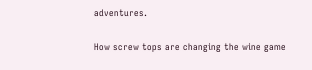adventures.

How screw tops are changing the wine game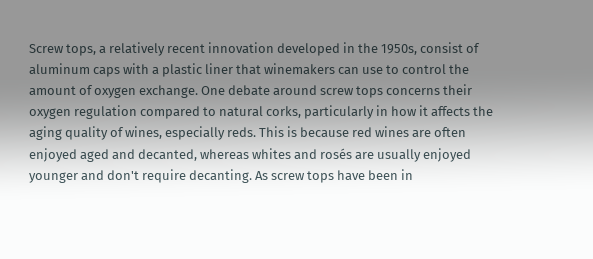Screw tops, a relatively recent innovation developed in the 1950s, consist of aluminum caps with a plastic liner that winemakers can use to control the amount of oxygen exchange. One debate around screw tops concerns their oxygen regulation compared to natural corks, particularly in how it affects the aging quality of wines, especially reds. This is because red wines are often enjoyed aged and decanted, whereas whites and rosés are usually enjoyed younger and don't require decanting. As screw tops have been in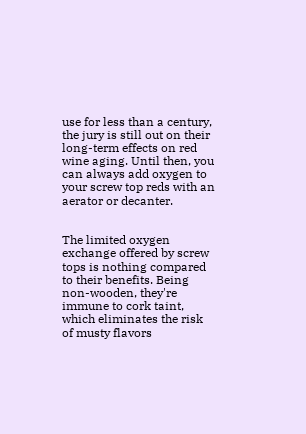use for less than a century, the jury is still out on their long-term effects on red wine aging. Until then, you can always add oxygen to your screw top reds with an aerator or decanter.


The limited oxygen exchange offered by screw tops is nothing compared to their benefits. Being non-wooden, they're immune to cork taint, which eliminates the risk of musty flavors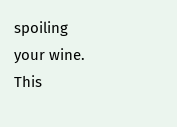spoiling your wine. This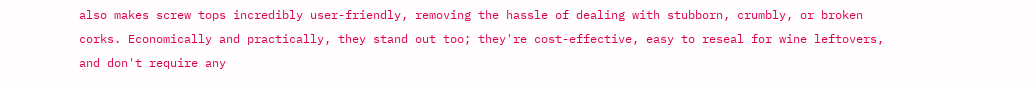also makes screw tops incredibly user-friendly, removing the hassle of dealing with stubborn, crumbly, or broken corks. Economically and practically, they stand out too; they're cost-effective, easy to reseal for wine leftovers, and don't require any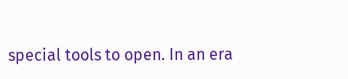special tools to open. In an era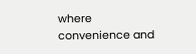where convenience and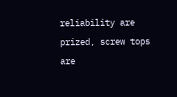reliability are prized, screw tops are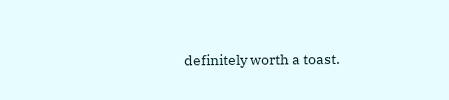definitely worth a toast.